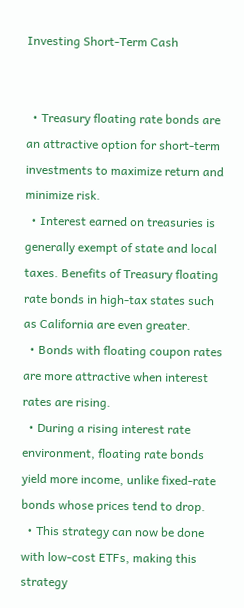Investing Short-Term Cash


  • Treasury floating rate bonds are an attractive option for short-term investments to maximize return and minimize risk.
  • Interest earned on treasuries is generally exempt of state and local taxes. Benefits of Treasury floating rate bonds in high-tax states such as California are even greater.
  • Bonds with floating coupon rates are more attractive when interest rates are rising.
  • During a rising interest rate environment, floating rate bonds yield more income, unlike fixed-rate bonds whose prices tend to drop.
  • This strategy can now be done with low-cost ETFs, making this strategy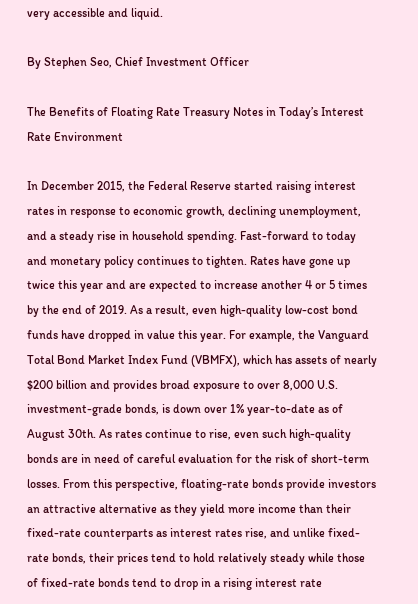very accessible and liquid.

By Stephen Seo, Chief Investment Officer

The Benefits of Floating Rate Treasury Notes in Today’s Interest Rate Environment

In December 2015, the Federal Reserve started raising interest rates in response to economic growth, declining unemployment, and a steady rise in household spending. Fast-forward to today and monetary policy continues to tighten. Rates have gone up twice this year and are expected to increase another 4 or 5 times by the end of 2019. As a result, even high-quality low-cost bond funds have dropped in value this year. For example, the Vanguard Total Bond Market Index Fund (VBMFX), which has assets of nearly $200 billion and provides broad exposure to over 8,000 U.S. investment-grade bonds, is down over 1% year-to-date as of August 30th. As rates continue to rise, even such high-quality bonds are in need of careful evaluation for the risk of short-term losses. From this perspective, floating-rate bonds provide investors an attractive alternative as they yield more income than their fixed-rate counterparts as interest rates rise, and unlike fixed-rate bonds, their prices tend to hold relatively steady while those of fixed-rate bonds tend to drop in a rising interest rate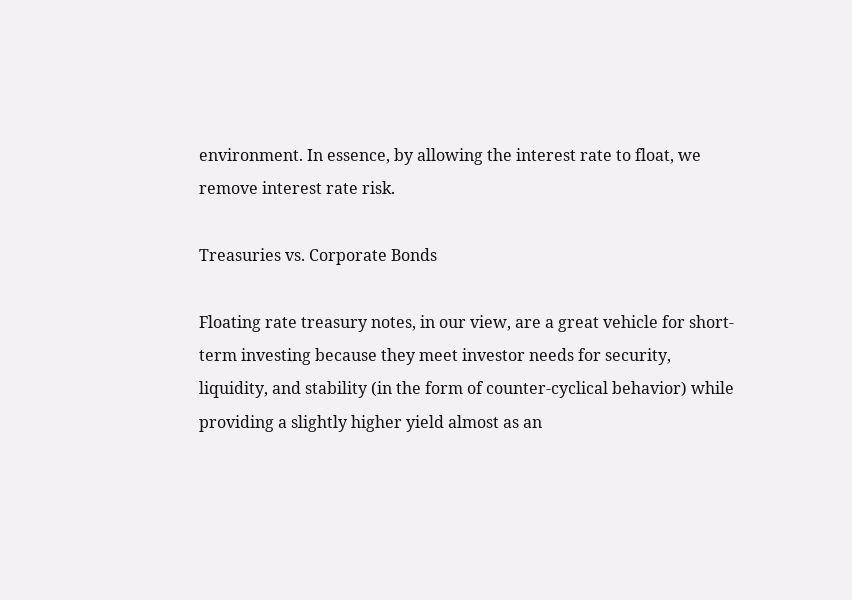environment. In essence, by allowing the interest rate to float, we remove interest rate risk.

Treasuries vs. Corporate Bonds

Floating rate treasury notes, in our view, are a great vehicle for short-term investing because they meet investor needs for security, liquidity, and stability (in the form of counter-cyclical behavior) while providing a slightly higher yield almost as an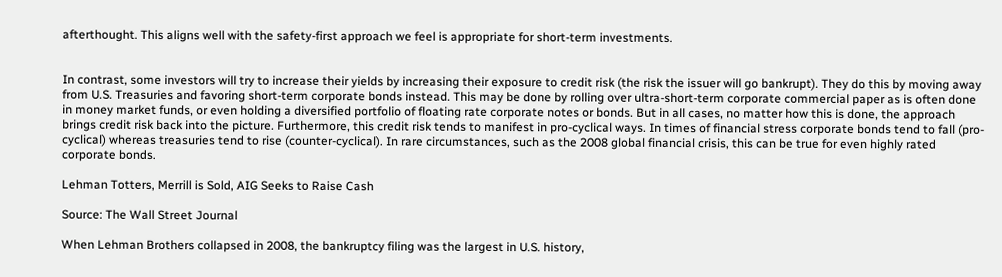afterthought. This aligns well with the safety-first approach we feel is appropriate for short-term investments.


In contrast, some investors will try to increase their yields by increasing their exposure to credit risk (the risk the issuer will go bankrupt). They do this by moving away from U.S. Treasuries and favoring short-term corporate bonds instead. This may be done by rolling over ultra-short-term corporate commercial paper as is often done in money market funds, or even holding a diversified portfolio of floating rate corporate notes or bonds. But in all cases, no matter how this is done, the approach brings credit risk back into the picture. Furthermore, this credit risk tends to manifest in pro-cyclical ways. In times of financial stress corporate bonds tend to fall (pro-cyclical) whereas treasuries tend to rise (counter-cyclical). In rare circumstances, such as the 2008 global financial crisis, this can be true for even highly rated corporate bonds.

Lehman Totters, Merrill is Sold, AIG Seeks to Raise Cash

Source: The Wall Street Journal

When Lehman Brothers collapsed in 2008, the bankruptcy filing was the largest in U.S. history,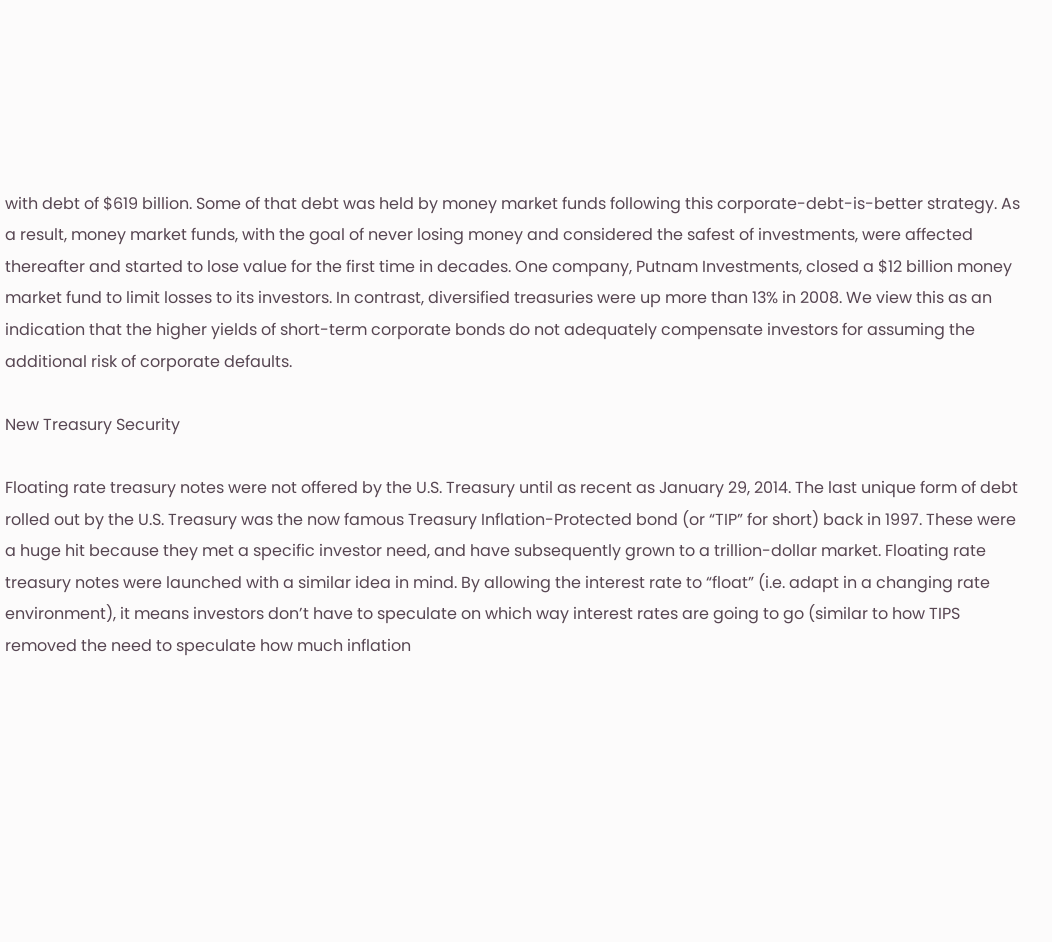with debt of $619 billion. Some of that debt was held by money market funds following this corporate-debt-is-better strategy. As a result, money market funds, with the goal of never losing money and considered the safest of investments, were affected thereafter and started to lose value for the first time in decades. One company, Putnam Investments, closed a $12 billion money market fund to limit losses to its investors. In contrast, diversified treasuries were up more than 13% in 2008. We view this as an indication that the higher yields of short-term corporate bonds do not adequately compensate investors for assuming the additional risk of corporate defaults.

New Treasury Security

Floating rate treasury notes were not offered by the U.S. Treasury until as recent as January 29, 2014. The last unique form of debt rolled out by the U.S. Treasury was the now famous Treasury Inflation-Protected bond (or “TIP” for short) back in 1997. These were a huge hit because they met a specific investor need, and have subsequently grown to a trillion-dollar market. Floating rate treasury notes were launched with a similar idea in mind. By allowing the interest rate to “float” (i.e. adapt in a changing rate environment), it means investors don’t have to speculate on which way interest rates are going to go (similar to how TIPS removed the need to speculate how much inflation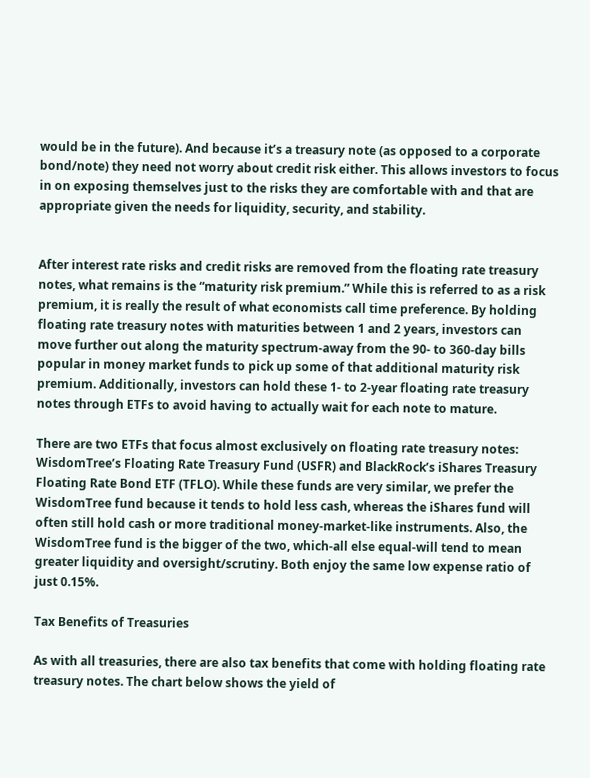would be in the future). And because it’s a treasury note (as opposed to a corporate bond/note) they need not worry about credit risk either. This allows investors to focus in on exposing themselves just to the risks they are comfortable with and that are appropriate given the needs for liquidity, security, and stability.


After interest rate risks and credit risks are removed from the floating rate treasury notes, what remains is the “maturity risk premium.” While this is referred to as a risk premium, it is really the result of what economists call time preference. By holding floating rate treasury notes with maturities between 1 and 2 years, investors can move further out along the maturity spectrum-away from the 90- to 360-day bills popular in money market funds to pick up some of that additional maturity risk premium. Additionally, investors can hold these 1- to 2-year floating rate treasury notes through ETFs to avoid having to actually wait for each note to mature.

There are two ETFs that focus almost exclusively on floating rate treasury notes: WisdomTree’s Floating Rate Treasury Fund (USFR) and BlackRock’s iShares Treasury Floating Rate Bond ETF (TFLO). While these funds are very similar, we prefer the WisdomTree fund because it tends to hold less cash, whereas the iShares fund will often still hold cash or more traditional money-market-like instruments. Also, the WisdomTree fund is the bigger of the two, which-all else equal-will tend to mean greater liquidity and oversight/scrutiny. Both enjoy the same low expense ratio of just 0.15%.

Tax Benefits of Treasuries

As with all treasuries, there are also tax benefits that come with holding floating rate treasury notes. The chart below shows the yield of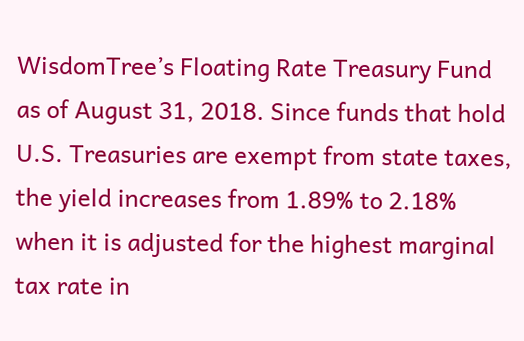WisdomTree’s Floating Rate Treasury Fund as of August 31, 2018. Since funds that hold U.S. Treasuries are exempt from state taxes, the yield increases from 1.89% to 2.18% when it is adjusted for the highest marginal tax rate in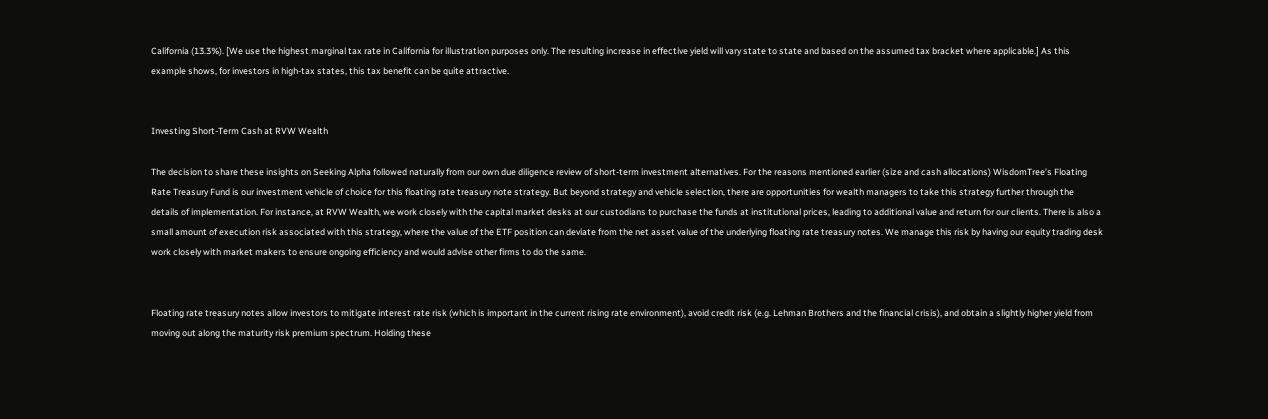California (13.3%). [We use the highest marginal tax rate in California for illustration purposes only. The resulting increase in effective yield will vary state to state and based on the assumed tax bracket where applicable.] As this example shows, for investors in high-tax states, this tax benefit can be quite attractive.


Investing Short-Term Cash at RVW Wealth

The decision to share these insights on Seeking Alpha followed naturally from our own due diligence review of short-term investment alternatives. For the reasons mentioned earlier (size and cash allocations) WisdomTree’s Floating Rate Treasury Fund is our investment vehicle of choice for this floating rate treasury note strategy. But beyond strategy and vehicle selection, there are opportunities for wealth managers to take this strategy further through the details of implementation. For instance, at RVW Wealth, we work closely with the capital market desks at our custodians to purchase the funds at institutional prices, leading to additional value and return for our clients. There is also a small amount of execution risk associated with this strategy, where the value of the ETF position can deviate from the net asset value of the underlying floating rate treasury notes. We manage this risk by having our equity trading desk work closely with market makers to ensure ongoing efficiency and would advise other firms to do the same.


Floating rate treasury notes allow investors to mitigate interest rate risk (which is important in the current rising rate environment), avoid credit risk (e.g. Lehman Brothers and the financial crisis), and obtain a slightly higher yield from moving out along the maturity risk premium spectrum. Holding these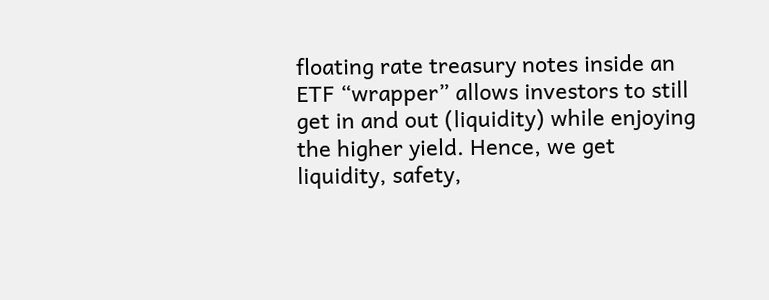floating rate treasury notes inside an ETF “wrapper” allows investors to still get in and out (liquidity) while enjoying the higher yield. Hence, we get liquidity, safety,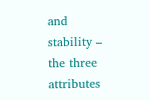and stability – the three attributes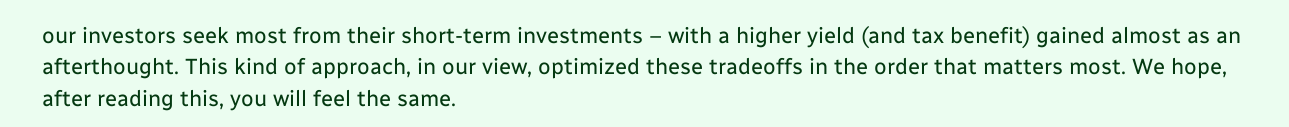our investors seek most from their short-term investments – with a higher yield (and tax benefit) gained almost as an afterthought. This kind of approach, in our view, optimized these tradeoffs in the order that matters most. We hope, after reading this, you will feel the same.